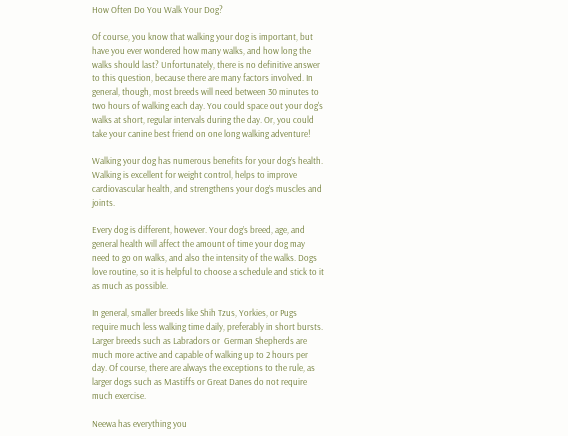How Often Do You Walk Your Dog?

Of course, you know that walking your dog is important, but have you ever wondered how many walks, and how long the walks should last? Unfortunately, there is no definitive answer to this question, because there are many factors involved. In general, though, most breeds will need between 30 minutes to two hours of walking each day. You could space out your dog's walks at short, regular intervals during the day. Or, you could take your canine best friend on one long walking adventure!

Walking your dog has numerous benefits for your dog’s health. Walking is excellent for weight control, helps to improve cardiovascular health, and strengthens your dog’s muscles and joints.

Every dog is different, however. Your dog’s breed, age, and general health will affect the amount of time your dog may need to go on walks, and also the intensity of the walks. Dogs love routine, so it is helpful to choose a schedule and stick to it as much as possible.

In general, smaller breeds like Shih Tzus, Yorkies, or Pugs require much less walking time daily, preferably in short bursts. Larger breeds such as Labradors or  German Shepherds are much more active and capable of walking up to 2 hours per day. Of course, there are always the exceptions to the rule, as larger dogs such as Mastiffs or Great Danes do not require much exercise.

Neewa has everything you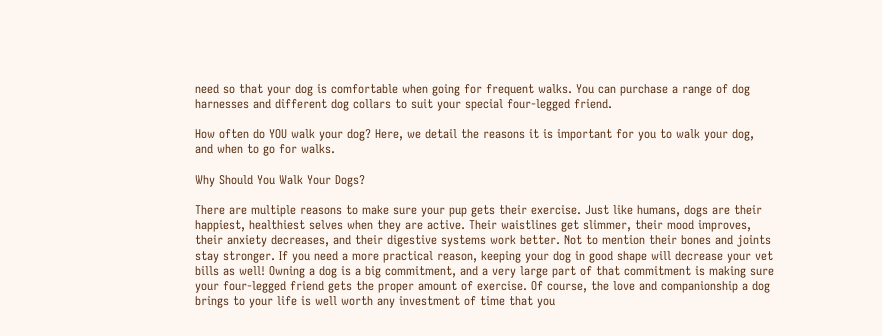need so that your dog is comfortable when going for frequent walks. You can purchase a range of dog harnesses and different dog collars to suit your special four-legged friend.

How often do YOU walk your dog? Here, we detail the reasons it is important for you to walk your dog, and when to go for walks.

Why Should You Walk Your Dogs?

There are multiple reasons to make sure your pup gets their exercise. Just like humans, dogs are their happiest, healthiest selves when they are active. Their waistlines get slimmer, their mood improves, their anxiety decreases, and their digestive systems work better. Not to mention their bones and joints stay stronger. If you need a more practical reason, keeping your dog in good shape will decrease your vet bills as well! Owning a dog is a big commitment, and a very large part of that commitment is making sure your four-legged friend gets the proper amount of exercise. Of course, the love and companionship a dog brings to your life is well worth any investment of time that you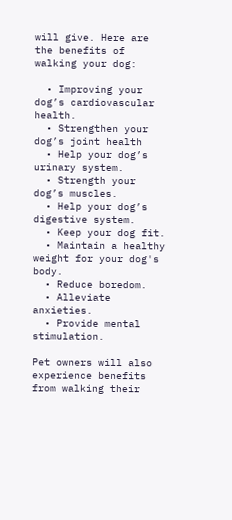will give. Here are the benefits of walking your dog:

  • Improving your dog’s cardiovascular health.
  • Strengthen your dog’s joint health
  • Help your dog’s urinary system.
  • Strength your dog’s muscles.
  • Help your dog’s digestive system.
  • Keep your dog fit.
  • Maintain a healthy weight for your dog's body.
  • Reduce boredom.
  • Alleviate anxieties.
  • Provide mental stimulation.

Pet owners will also experience benefits from walking their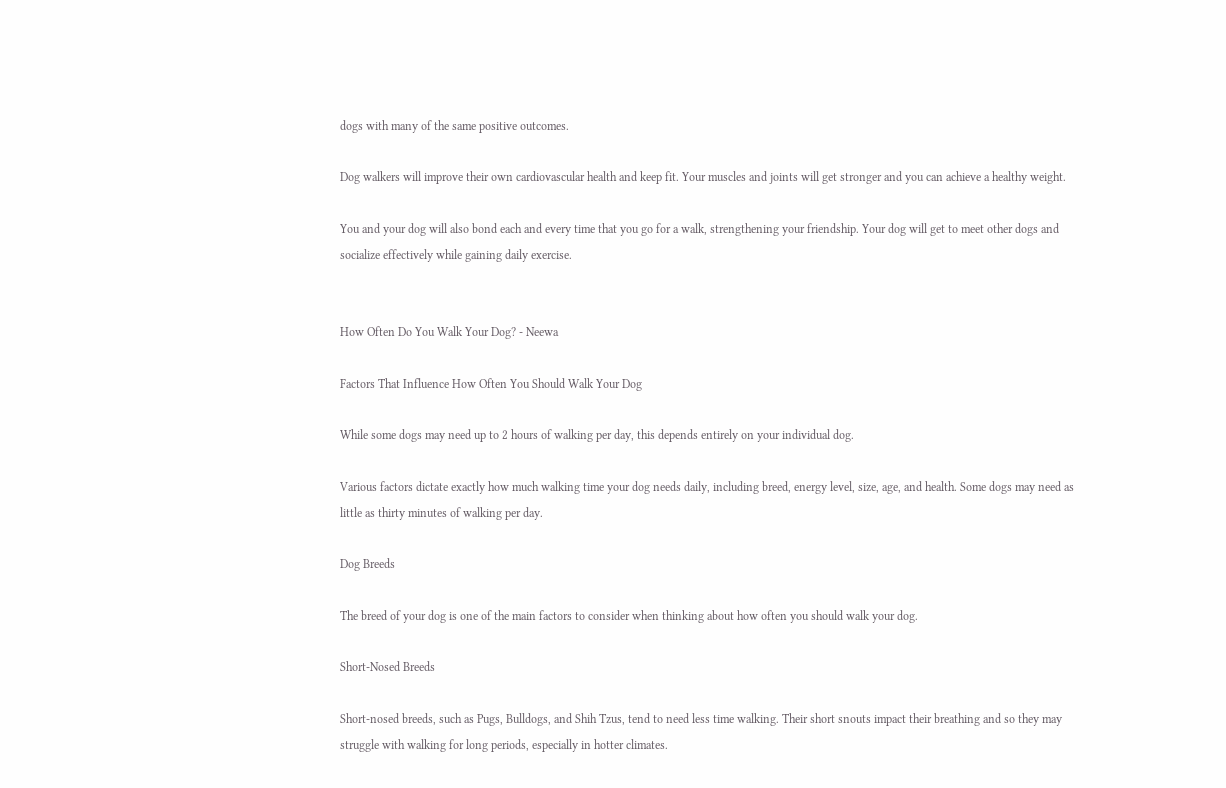dogs with many of the same positive outcomes.

Dog walkers will improve their own cardiovascular health and keep fit. Your muscles and joints will get stronger and you can achieve a healthy weight.

You and your dog will also bond each and every time that you go for a walk, strengthening your friendship. Your dog will get to meet other dogs and socialize effectively while gaining daily exercise.


How Often Do You Walk Your Dog? - Neewa

Factors That Influence How Often You Should Walk Your Dog

While some dogs may need up to 2 hours of walking per day, this depends entirely on your individual dog.

Various factors dictate exactly how much walking time your dog needs daily, including breed, energy level, size, age, and health. Some dogs may need as little as thirty minutes of walking per day.

Dog Breeds

The breed of your dog is one of the main factors to consider when thinking about how often you should walk your dog.

Short-Nosed Breeds

Short-nosed breeds, such as Pugs, Bulldogs, and Shih Tzus, tend to need less time walking. Their short snouts impact their breathing and so they may struggle with walking for long periods, especially in hotter climates.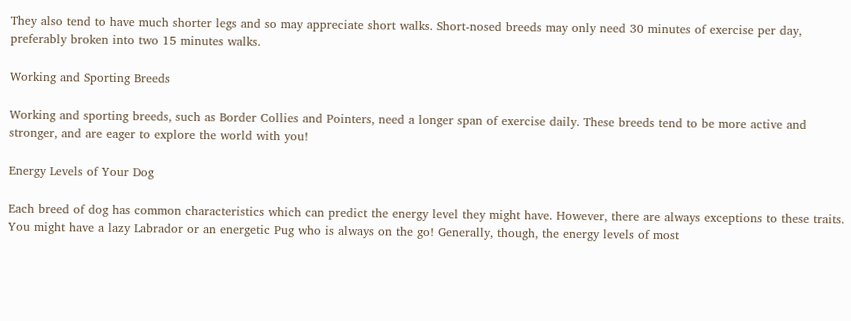They also tend to have much shorter legs and so may appreciate short walks. Short-nosed breeds may only need 30 minutes of exercise per day, preferably broken into two 15 minutes walks.

Working and Sporting Breeds

Working and sporting breeds, such as Border Collies and Pointers, need a longer span of exercise daily. These breeds tend to be more active and stronger, and are eager to explore the world with you!

Energy Levels of Your Dog

Each breed of dog has common characteristics which can predict the energy level they might have. However, there are always exceptions to these traits. You might have a lazy Labrador or an energetic Pug who is always on the go! Generally, though, the energy levels of most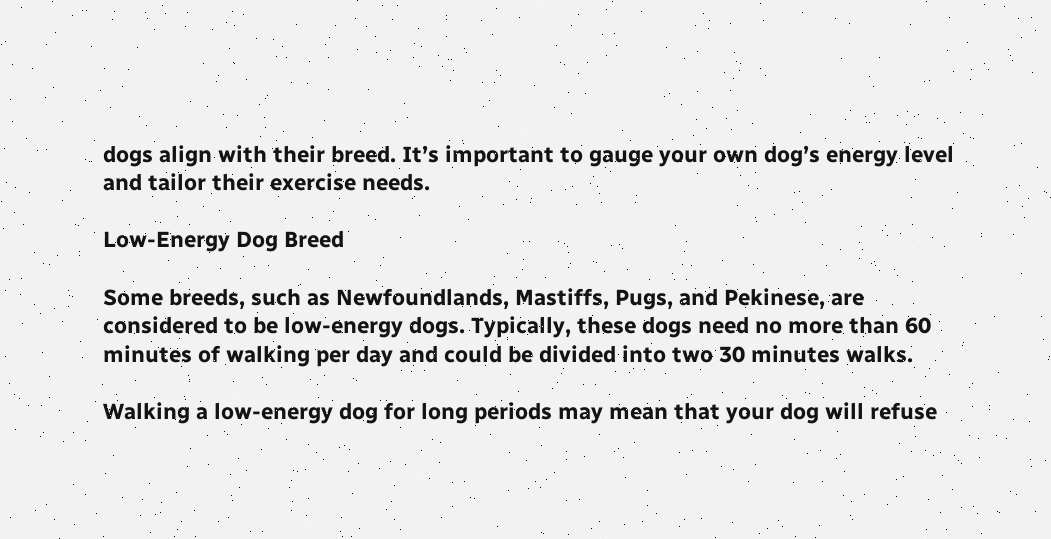dogs align with their breed. It’s important to gauge your own dog’s energy level and tailor their exercise needs.

Low-Energy Dog Breed

Some breeds, such as Newfoundlands, Mastiffs, Pugs, and Pekinese, are considered to be low-energy dogs. Typically, these dogs need no more than 60 minutes of walking per day and could be divided into two 30 minutes walks.

Walking a low-energy dog for long periods may mean that your dog will refuse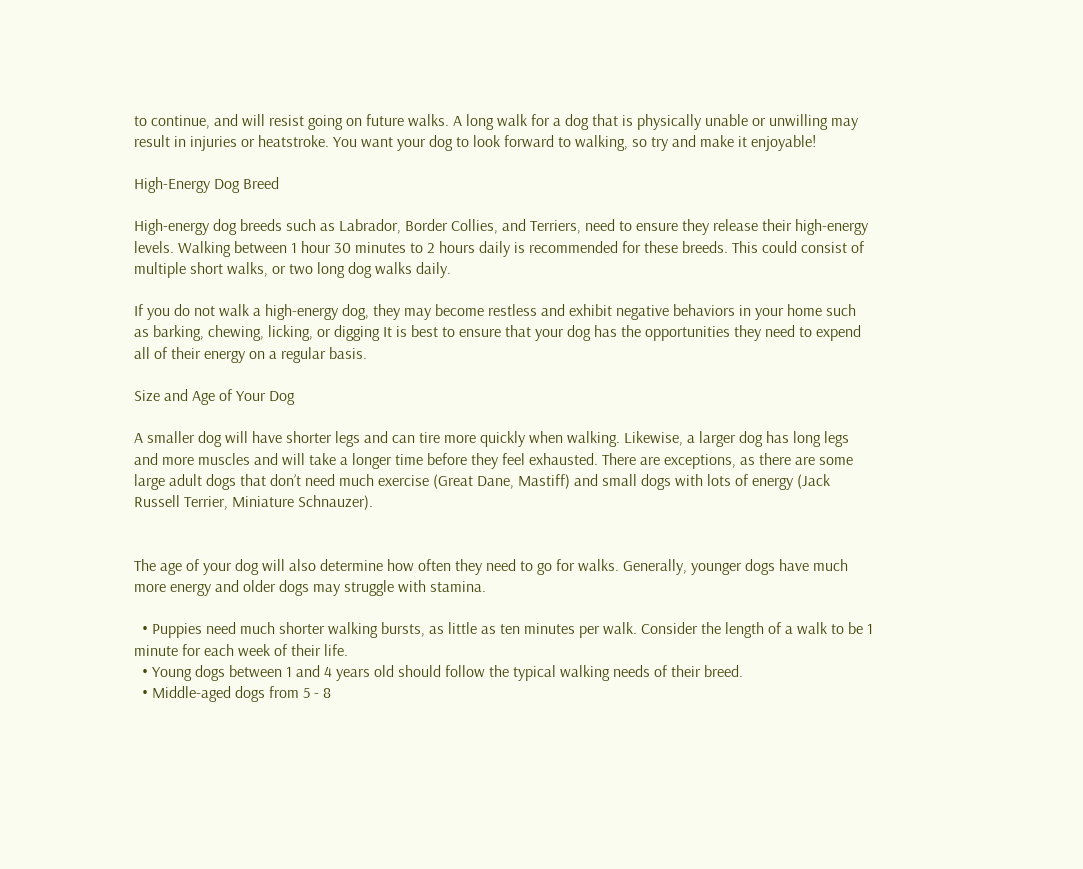to continue, and will resist going on future walks. A long walk for a dog that is physically unable or unwilling may result in injuries or heatstroke. You want your dog to look forward to walking, so try and make it enjoyable!

High-Energy Dog Breed

High-energy dog breeds such as Labrador, Border Collies, and Terriers, need to ensure they release their high-energy levels. Walking between 1 hour 30 minutes to 2 hours daily is recommended for these breeds. This could consist of multiple short walks, or two long dog walks daily.

If you do not walk a high-energy dog, they may become restless and exhibit negative behaviors in your home such as barking, chewing, licking, or digging It is best to ensure that your dog has the opportunities they need to expend all of their energy on a regular basis.

Size and Age of Your Dog

A smaller dog will have shorter legs and can tire more quickly when walking. Likewise, a larger dog has long legs and more muscles and will take a longer time before they feel exhausted. There are exceptions, as there are some large adult dogs that don’t need much exercise (Great Dane, Mastiff) and small dogs with lots of energy (Jack Russell Terrier, Miniature Schnauzer).


The age of your dog will also determine how often they need to go for walks. Generally, younger dogs have much more energy and older dogs may struggle with stamina.

  • Puppies need much shorter walking bursts, as little as ten minutes per walk. Consider the length of a walk to be 1 minute for each week of their life.
  • Young dogs between 1 and 4 years old should follow the typical walking needs of their breed.
  • Middle-aged dogs from 5 - 8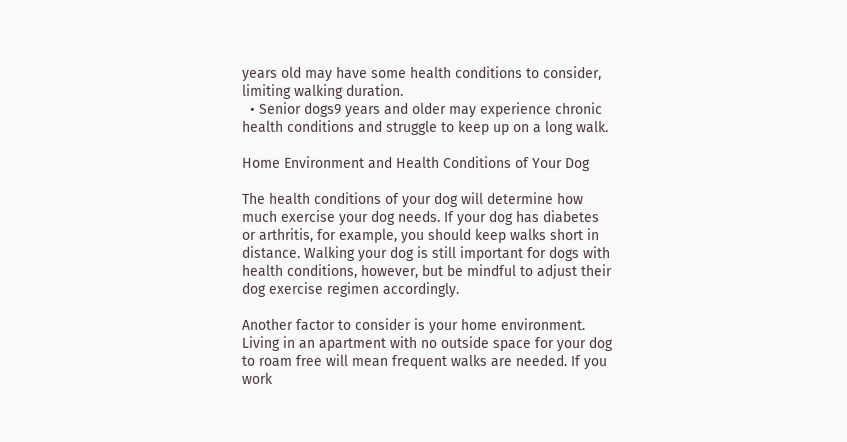years old may have some health conditions to consider, limiting walking duration.
  • Senior dogs9 years and older may experience chronic health conditions and struggle to keep up on a long walk.

Home Environment and Health Conditions of Your Dog

The health conditions of your dog will determine how much exercise your dog needs. If your dog has diabetes or arthritis, for example, you should keep walks short in distance. Walking your dog is still important for dogs with health conditions, however, but be mindful to adjust their dog exercise regimen accordingly.

Another factor to consider is your home environment. Living in an apartment with no outside space for your dog to roam free will mean frequent walks are needed. If you work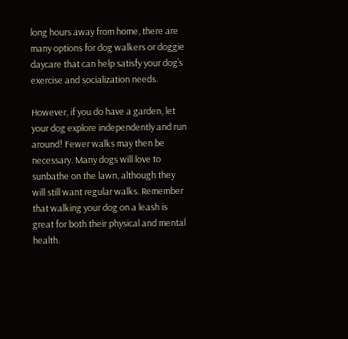long hours away from home, there are many options for dog walkers or doggie daycare that can help satisfy your dog’s exercise and socialization needs.

However, if you do have a garden, let your dog explore independently and run around! Fewer walks may then be necessary. Many dogs will love to sunbathe on the lawn, although they will still want regular walks. Remember that walking your dog on a leash is great for both their physical and mental health.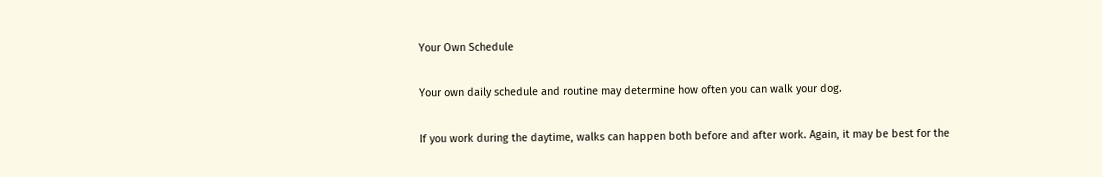Your Own Schedule

Your own daily schedule and routine may determine how often you can walk your dog.

If you work during the daytime, walks can happen both before and after work. Again, it may be best for the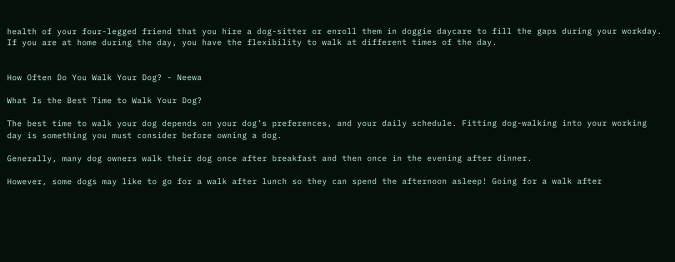health of your four-legged friend that you hire a dog-sitter or enroll them in doggie daycare to fill the gaps during your workday. If you are at home during the day, you have the flexibility to walk at different times of the day.


How Often Do You Walk Your Dog? - Neewa

What Is the Best Time to Walk Your Dog?

The best time to walk your dog depends on your dog’s preferences, and your daily schedule. Fitting dog-walking into your working day is something you must consider before owning a dog.

Generally, many dog owners walk their dog once after breakfast and then once in the evening after dinner.

However, some dogs may like to go for a walk after lunch so they can spend the afternoon asleep! Going for a walk after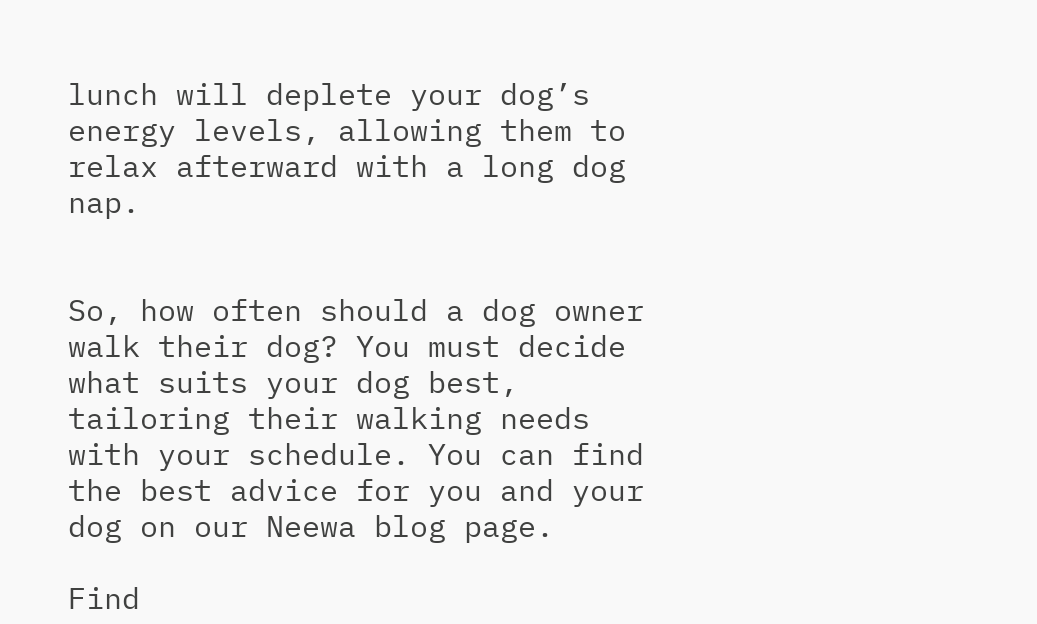lunch will deplete your dog’s energy levels, allowing them to relax afterward with a long dog nap.


So, how often should a dog owner walk their dog? You must decide what suits your dog best, tailoring their walking needs with your schedule. You can find the best advice for you and your dog on our Neewa blog page.

Find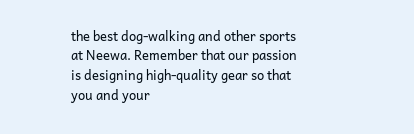the best dog-walking and other sports  at Neewa. Remember that our passion is designing high-quality gear so that you and your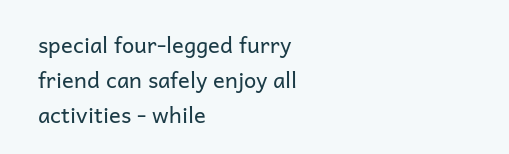special four-legged furry friend can safely enjoy all activities - while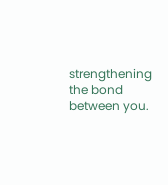strengthening the bond between you.